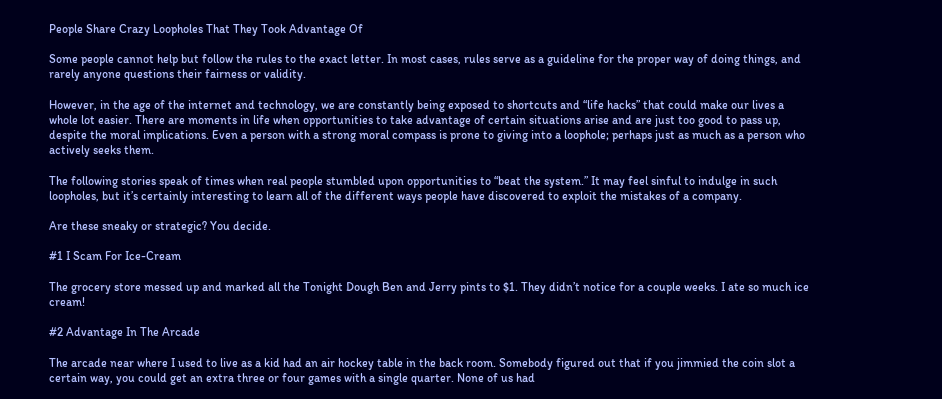People Share Crazy Loopholes That They Took Advantage Of

Some people cannot help but follow the rules to the exact letter. In most cases, rules serve as a guideline for the proper way of doing things, and rarely anyone questions their fairness or validity.

However, in the age of the internet and technology, we are constantly being exposed to shortcuts and “life hacks” that could make our lives a whole lot easier. There are moments in life when opportunities to take advantage of certain situations arise and are just too good to pass up, despite the moral implications. Even a person with a strong moral compass is prone to giving into a loophole; perhaps just as much as a person who actively seeks them.

The following stories speak of times when real people stumbled upon opportunities to “beat the system.” It may feel sinful to indulge in such loopholes, but it’s certainly interesting to learn all of the different ways people have discovered to exploit the mistakes of a company.

Are these sneaky or strategic? You decide.

#1 I Scam For Ice-Cream

The grocery store messed up and marked all the Tonight Dough Ben and Jerry pints to $1. They didn’t notice for a couple weeks. I ate so much ice cream!

#2 Advantage In The Arcade

The arcade near where I used to live as a kid had an air hockey table in the back room. Somebody figured out that if you jimmied the coin slot a certain way, you could get an extra three or four games with a single quarter. None of us had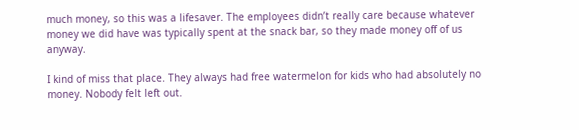much money, so this was a lifesaver. The employees didn’t really care because whatever money we did have was typically spent at the snack bar, so they made money off of us anyway.

I kind of miss that place. They always had free watermelon for kids who had absolutely no money. Nobody felt left out.